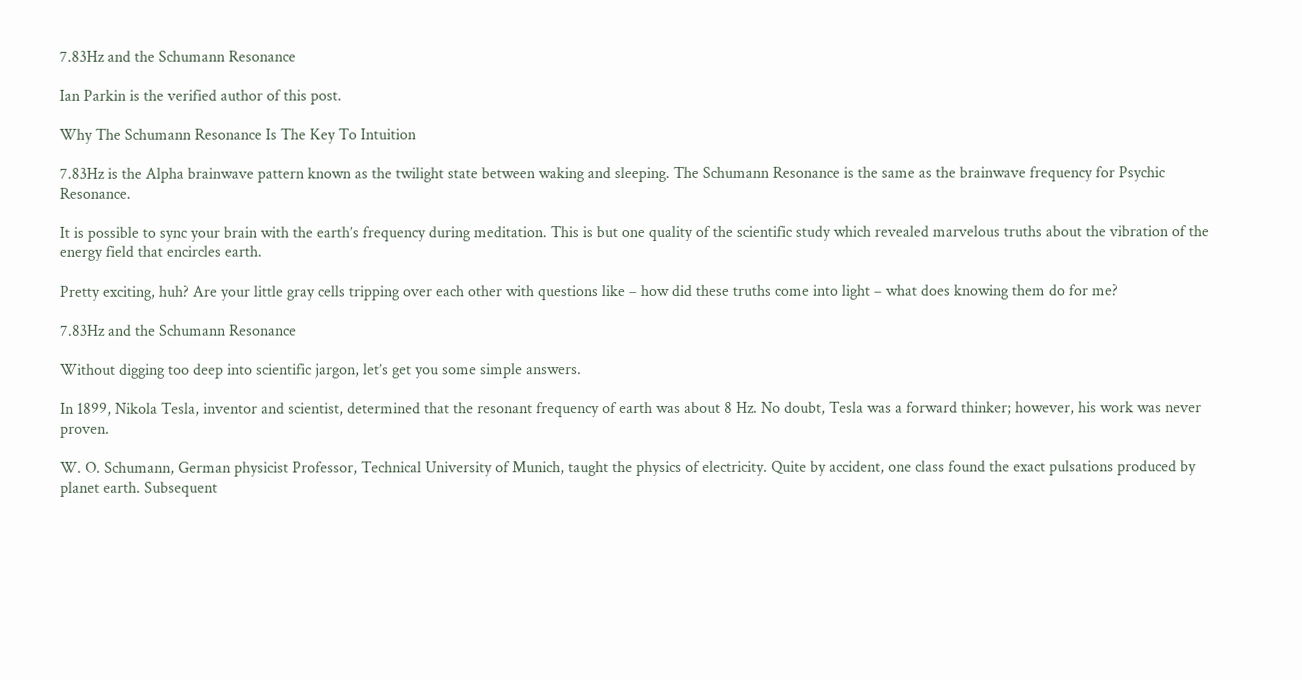7.83Hz and the Schumann Resonance

Ian Parkin is the verified author of this post.

Why The Schumann Resonance Is The Key To Intuition

7.83Hz is the Alpha brainwave pattern known as the twilight state between waking and sleeping. The Schumann Resonance is the same as the brainwave frequency for Psychic Resonance.

It is possible to sync your brain with the earth’s frequency during meditation. This is but one quality of the scientific study which revealed marvelous truths about the vibration of the energy field that encircles earth.

Pretty exciting, huh? Are your little gray cells tripping over each other with questions like – how did these truths come into light – what does knowing them do for me?

7.83Hz and the Schumann Resonance

Without digging too deep into scientific jargon, let’s get you some simple answers.

In 1899, Nikola Tesla, inventor and scientist, determined that the resonant frequency of earth was about 8 Hz. No doubt, Tesla was a forward thinker; however, his work was never proven.

W. O. Schumann, German physicist Professor, Technical University of Munich, taught the physics of electricity. Quite by accident, one class found the exact pulsations produced by planet earth. Subsequent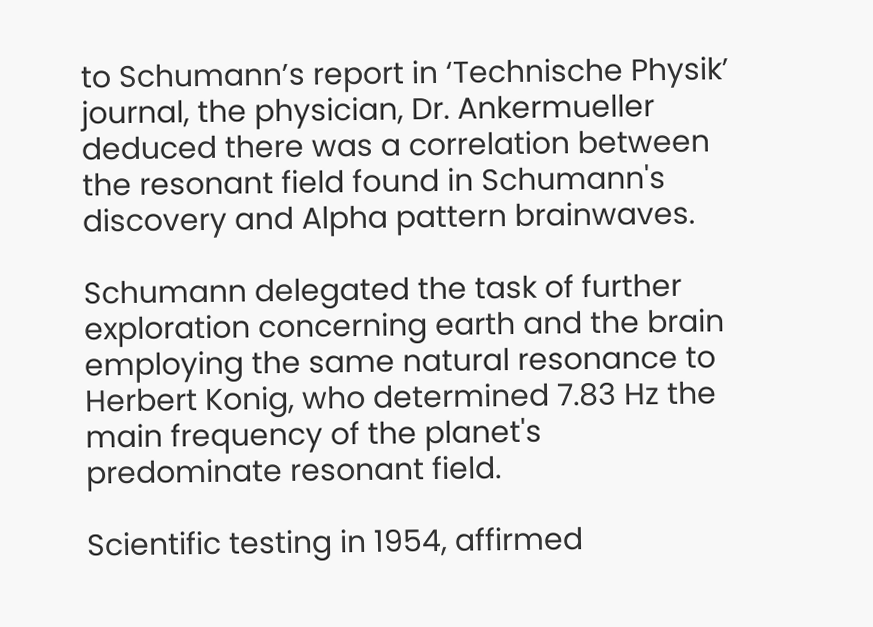to Schumann’s report in ‘Technische Physik’ journal, the physician, Dr. Ankermueller deduced there was a correlation between the resonant field found in Schumann's discovery and Alpha pattern brainwaves.

Schumann delegated the task of further exploration concerning earth and the brain employing the same natural resonance to Herbert Konig, who determined 7.83 Hz the main frequency of the planet's predominate resonant field.

Scientific testing in 1954, affirmed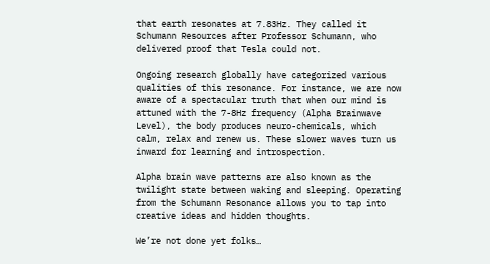that earth resonates at 7.83Hz. They called it Schumann Resources after Professor Schumann, who delivered proof that Tesla could not.

Ongoing research globally have categorized various qualities of this resonance. For instance, we are now aware of a spectacular truth that when our mind is attuned with the 7-8Hz frequency (Alpha Brainwave Level), the body produces neuro-chemicals, which calm, relax and renew us. These slower waves turn us inward for learning and introspection.

Alpha brain wave patterns are also known as the twilight state between waking and sleeping. Operating from the Schumann Resonance allows you to tap into creative ideas and hidden thoughts.

We’re not done yet folks…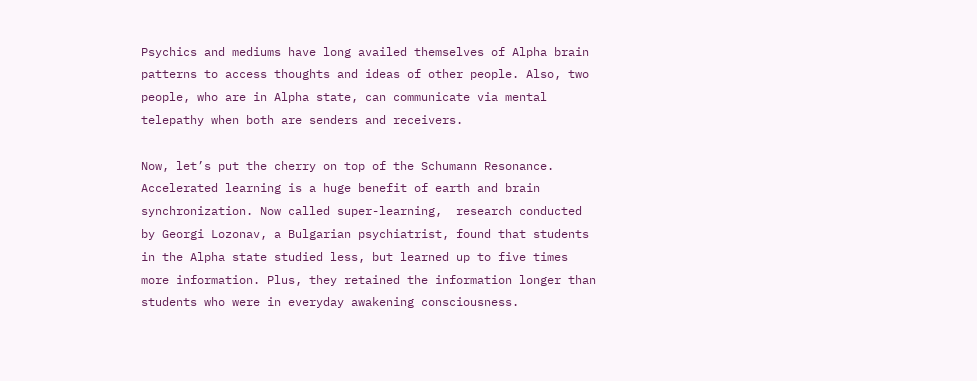Psychics and mediums have long availed themselves of Alpha brain patterns to access thoughts and ideas of other people. Also, two people, who are in Alpha state, can communicate via mental telepathy when both are senders and receivers.

Now, let’s put the cherry on top of the Schumann Resonance. Accelerated learning is a huge benefit of earth and brain synchronization. Now called super-learning,  research conducted by Georgi Lozonav, a Bulgarian psychiatrist, found that students in the Alpha state studied less, but learned up to five times more information. Plus, they retained the information longer than students who were in everyday awakening consciousness.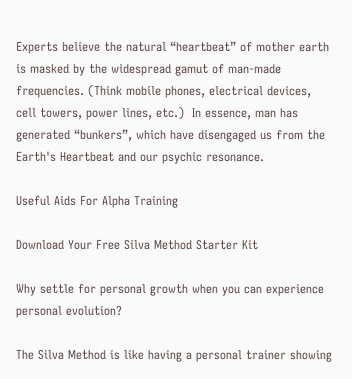Experts believe the natural “heartbeat” of mother earth is masked by the widespread gamut of man-made frequencies. (Think mobile phones, electrical devices, cell towers, power lines, etc.)  In essence, man has generated “bunkers”, which have disengaged us from the Earth's Heartbeat and our psychic resonance.

Useful Aids For Alpha Training

Download Your Free Silva Method Starter Kit

Why settle for personal growth when you can experience personal evolution?

The Silva Method is like having a personal trainer showing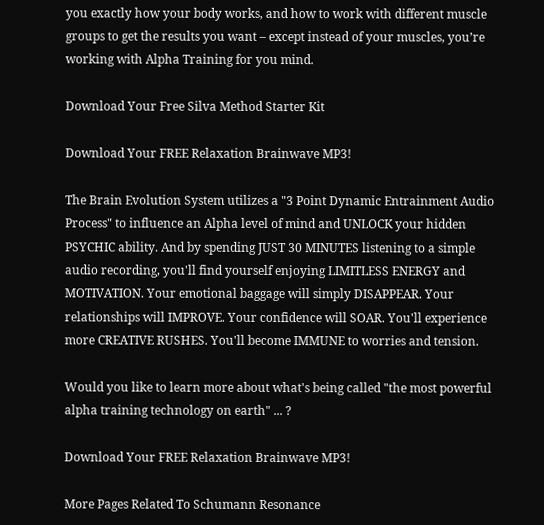you exactly how your body works, and how to work with different muscle groups to get the results you want – except instead of your muscles, you’re working with Alpha Training for you mind.

Download Your Free Silva Method Starter Kit

Download Your FREE Relaxation Brainwave MP3!

The Brain Evolution System utilizes a "3 Point Dynamic Entrainment Audio Process" to influence an Alpha level of mind and UNLOCK your hidden PSYCHIC ability. And by spending JUST 30 MINUTES listening to a simple audio recording, you'll find yourself enjoying LIMITLESS ENERGY and MOTIVATION. Your emotional baggage will simply DISAPPEAR. Your relationships will IMPROVE. Your confidence will SOAR. You'll experience more CREATIVE RUSHES. You'll become IMMUNE to worries and tension.

Would you like to learn more about what's being called "the most powerful alpha training technology on earth" ... ?

Download Your FREE Relaxation Brainwave MP3!

More Pages Related To Schumann Resonance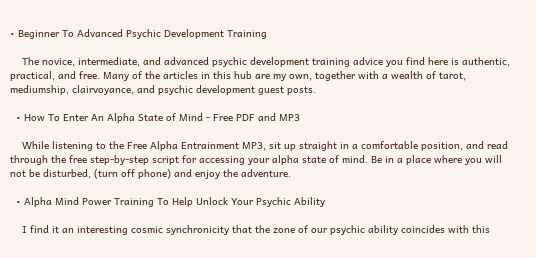• Beginner To Advanced Psychic Development Training

    The novice, intermediate, and advanced psychic development training advice you find here is authentic, practical, and free. Many of the articles in this hub are my own, together with a wealth of tarot, mediumship, clairvoyance, and psychic development guest posts.

  • How To Enter An Alpha State of Mind - Free PDF and MP3

    While listening to the Free Alpha Entrainment MP3, sit up straight in a comfortable position, and read through the free step-by-step script for accessing your alpha state of mind. Be in a place where you will not be disturbed, (turn off phone) and enjoy the adventure.

  • Alpha Mind Power Training To Help Unlock Your Psychic Ability

    I find it an interesting cosmic synchronicity that the zone of our psychic ability coincides with this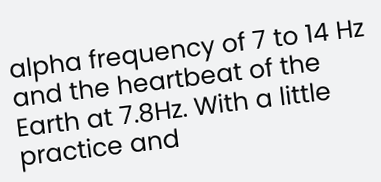alpha frequency of 7 to 14 Hz and the heartbeat of the Earth at 7.8Hz. With a little practice and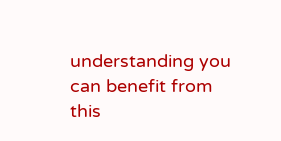understanding you can benefit from this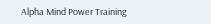Alpha Mind Power Training